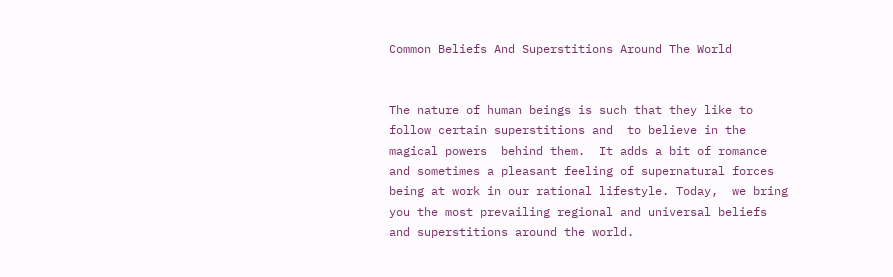Common Beliefs And Superstitions Around The World


The nature of human beings is such that they like to follow certain superstitions and  to believe in the magical powers  behind them.  It adds a bit of romance and sometimes a pleasant feeling of supernatural forces being at work in our rational lifestyle. Today,  we bring you the most prevailing regional and universal beliefs and superstitions around the world.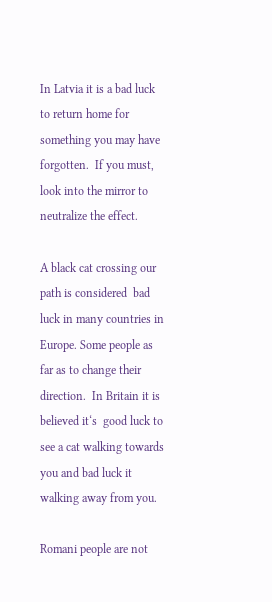In Latvia it is a bad luck to return home for something you may have forgotten.  If you must, look into the mirror to neutralize the effect.

A black cat crossing our path is considered  bad luck in many countries in Europe. Some people as far as to change their direction.  In Britain it is believed it‘s  good luck to see a cat walking towards you and bad luck it walking away from you.

Romani people are not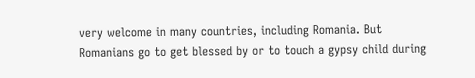very welcome in many countries, including Romania. But Romanians go to get blessed by or to touch a gypsy child during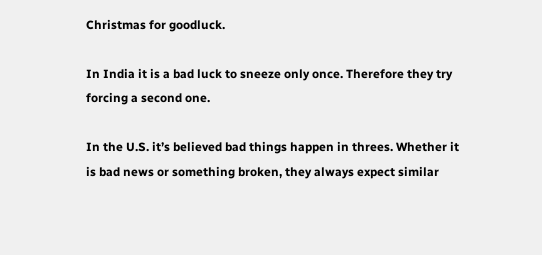Christmas for goodluck.

In India it is a bad luck to sneeze only once. Therefore they try forcing a second one.

In the U.S. it’s believed bad things happen in threes. Whether it is bad news or something broken, they always expect similar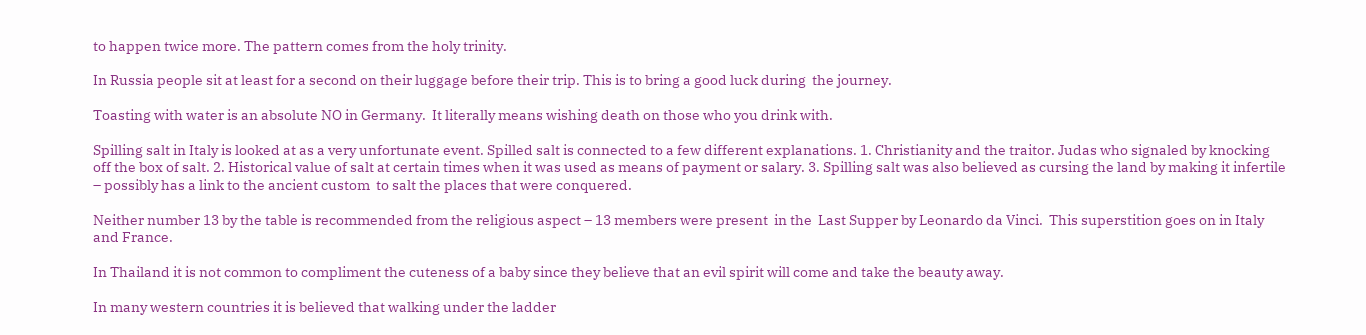to happen twice more. The pattern comes from the holy trinity.

In Russia people sit at least for a second on their luggage before their trip. This is to bring a good luck during  the journey.

Toasting with water is an absolute NO in Germany.  It literally means wishing death on those who you drink with.

Spilling salt in Italy is looked at as a very unfortunate event. Spilled salt is connected to a few different explanations. 1. Christianity and the traitor. Judas who signaled by knocking off the box of salt. 2. Historical value of salt at certain times when it was used as means of payment or salary. 3. Spilling salt was also believed as cursing the land by making it infertile – possibly has a link to the ancient custom  to salt the places that were conquered.

Neither number 13 by the table is recommended from the religious aspect – 13 members were present  in the  Last Supper by Leonardo da Vinci.  This superstition goes on in Italy and France.

In Thailand it is not common to compliment the cuteness of a baby since they believe that an evil spirit will come and take the beauty away.

In many western countries it is believed that walking under the ladder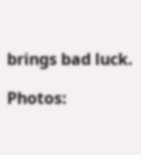brings bad luck.

Photos: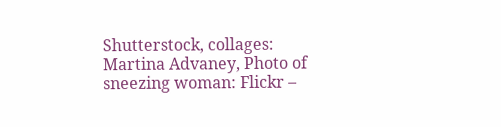Shutterstock, collages: Martina Advaney, Photo of sneezing woman: Flickr –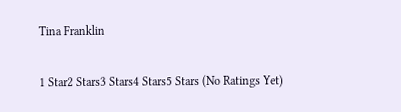Tina Franklin

1 Star2 Stars3 Stars4 Stars5 Stars (No Ratings Yet)